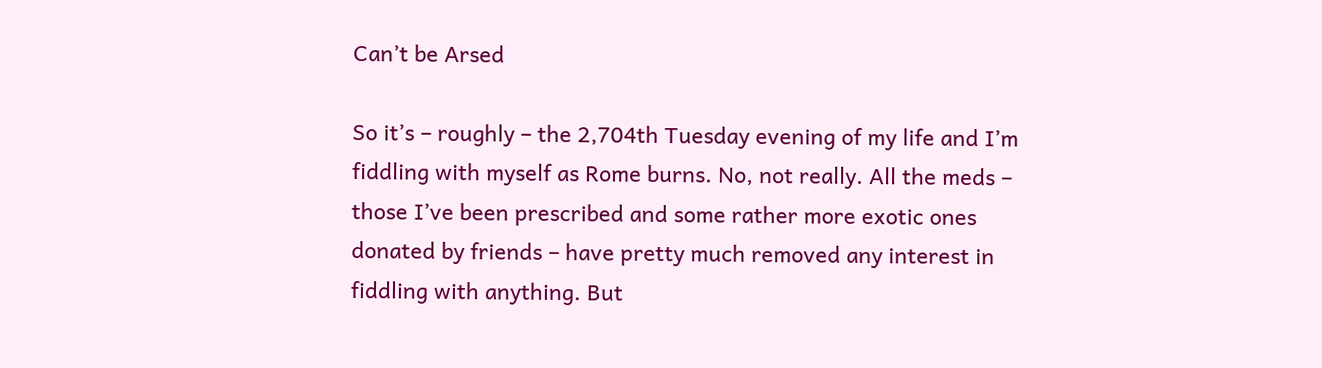Can’t be Arsed

So it’s – roughly – the 2,704th Tuesday evening of my life and I’m fiddling with myself as Rome burns. No, not really. All the meds – those I’ve been prescribed and some rather more exotic ones donated by friends – have pretty much removed any interest in fiddling with anything. But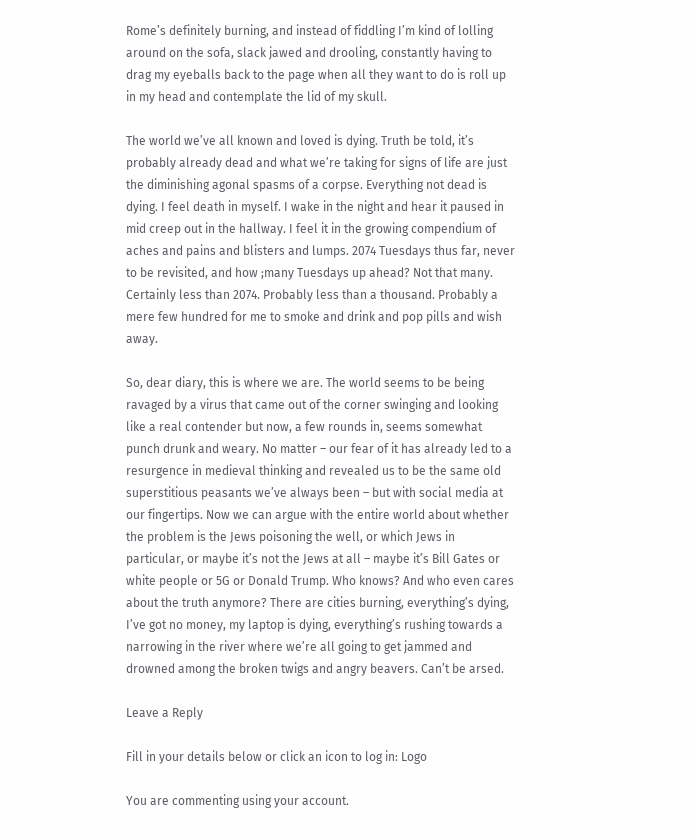Rome’s definitely burning, and instead of fiddling I’m kind of lolling around on the sofa, slack jawed and drooling, constantly having to drag my eyeballs back to the page when all they want to do is roll up in my head and contemplate the lid of my skull.

The world we’ve all known and loved is dying. Truth be told, it’s probably already dead and what we’re taking for signs of life are just the diminishing agonal spasms of a corpse. Everything not dead is dying. I feel death in myself. I wake in the night and hear it paused in mid creep out in the hallway. I feel it in the growing compendium of aches and pains and blisters and lumps. 2074 Tuesdays thus far, never to be revisited, and how ;many Tuesdays up ahead? Not that many. Certainly less than 2074. Probably less than a thousand. Probably a mere few hundred for me to smoke and drink and pop pills and wish away.

So, dear diary, this is where we are. The world seems to be being ravaged by a virus that came out of the corner swinging and looking like a real contender but now, a few rounds in, seems somewhat punch drunk and weary. No matter – our fear of it has already led to a resurgence in medieval thinking and revealed us to be the same old superstitious peasants we’ve always been – but with social media at our fingertips. Now we can argue with the entire world about whether the problem is the Jews poisoning the well, or which Jews in particular, or maybe it’s not the Jews at all – maybe it’s Bill Gates or white people or 5G or Donald Trump. Who knows? And who even cares about the truth anymore? There are cities burning, everything’s dying, I’ve got no money, my laptop is dying, everything’s rushing towards a narrowing in the river where we’re all going to get jammed and drowned among the broken twigs and angry beavers. Can’t be arsed.

Leave a Reply

Fill in your details below or click an icon to log in: Logo

You are commenting using your account.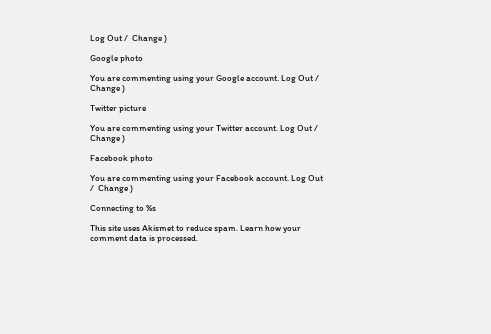Log Out /  Change )

Google photo

You are commenting using your Google account. Log Out /  Change )

Twitter picture

You are commenting using your Twitter account. Log Out /  Change )

Facebook photo

You are commenting using your Facebook account. Log Out /  Change )

Connecting to %s

This site uses Akismet to reduce spam. Learn how your comment data is processed.